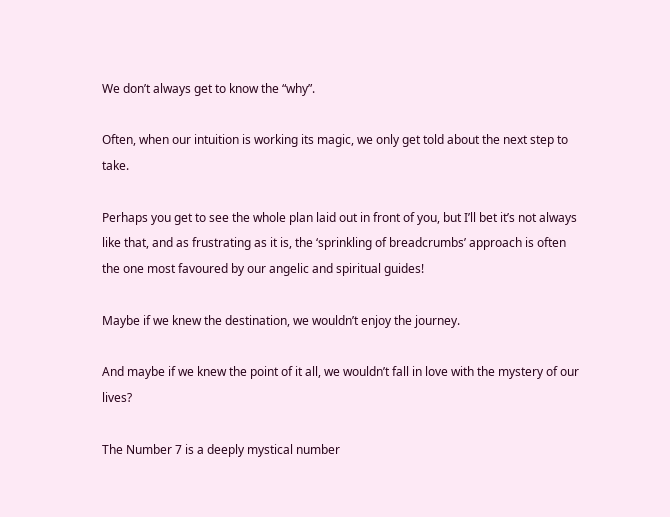We don’t always get to know the “why”.

Often, when our intuition is working its magic, we only get told about the next step to take.

Perhaps you get to see the whole plan laid out in front of you, but I’ll bet it’s not always like that, and as frustrating as it is, the ‘sprinkling of breadcrumbs’ approach is often the one most favoured by our angelic and spiritual guides!

Maybe if we knew the destination, we wouldn’t enjoy the journey.

And maybe if we knew the point of it all, we wouldn’t fall in love with the mystery of our lives?

The Number 7 is a deeply mystical number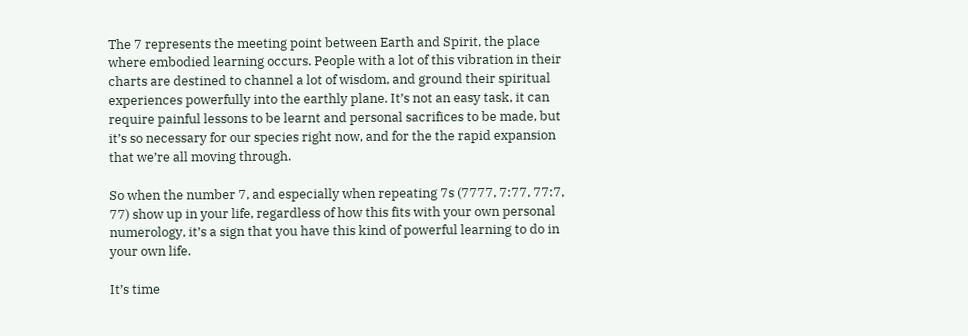The 7 represents the meeting point between Earth and Spirit, the place where embodied learning occurs. People with a lot of this vibration in their charts are destined to channel a lot of wisdom, and ground their spiritual experiences powerfully into the earthly plane. It’s not an easy task, it can require painful lessons to be learnt and personal sacrifices to be made, but it’s so necessary for our species right now, and for the the rapid expansion that we’re all moving through.

So when the number 7, and especially when repeating 7s (7777, 7:77, 77:7, 77) show up in your life, regardless of how this fits with your own personal numerology, it’s a sign that you have this kind of powerful learning to do in your own life.

It’s time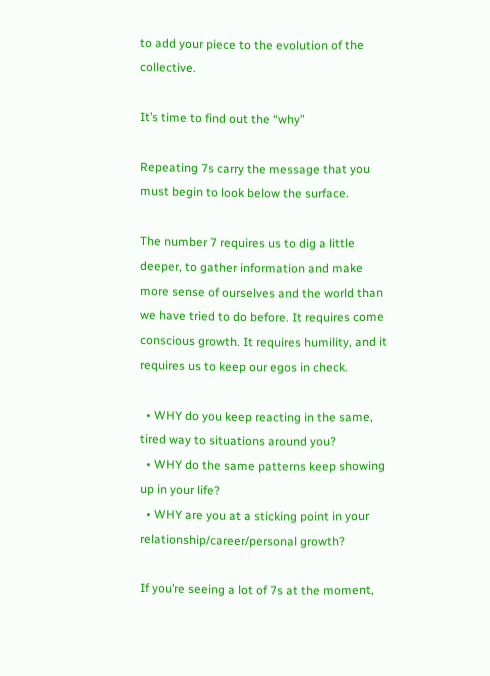to add your piece to the evolution of the collective.

It’s time to find out the “why”

Repeating 7s carry the message that you must begin to look below the surface.

The number 7 requires us to dig a little deeper, to gather information and make more sense of ourselves and the world than we have tried to do before. It requires come conscious growth. It requires humility, and it requires us to keep our egos in check.

  • WHY do you keep reacting in the same, tired way to situations around you?
  • WHY do the same patterns keep showing up in your life?
  • WHY are you at a sticking point in your relationship/career/personal growth?

If you’re seeing a lot of 7s at the moment,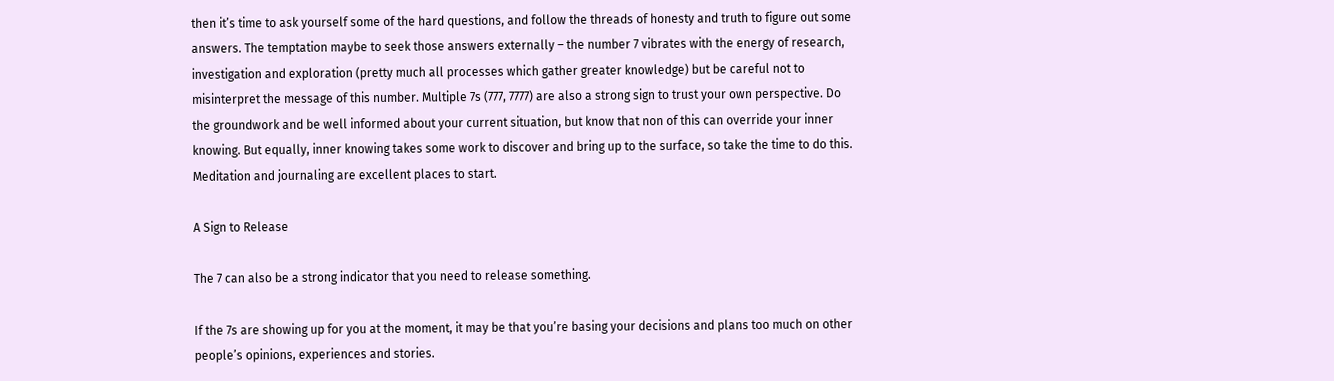then it’s time to ask yourself some of the hard questions, and follow the threads of honesty and truth to figure out some answers. The temptation maybe to seek those answers externally – the number 7 vibrates with the energy of research, investigation and exploration (pretty much all processes which gather greater knowledge) but be careful not to misinterpret the message of this number. Multiple 7s (777, 7777) are also a strong sign to trust your own perspective. Do the groundwork and be well informed about your current situation, but know that non of this can override your inner knowing. But equally, inner knowing takes some work to discover and bring up to the surface, so take the time to do this.
Meditation and journaling are excellent places to start.

A Sign to Release

The 7 can also be a strong indicator that you need to release something.

If the 7s are showing up for you at the moment, it may be that you’re basing your decisions and plans too much on other people’s opinions, experiences and stories.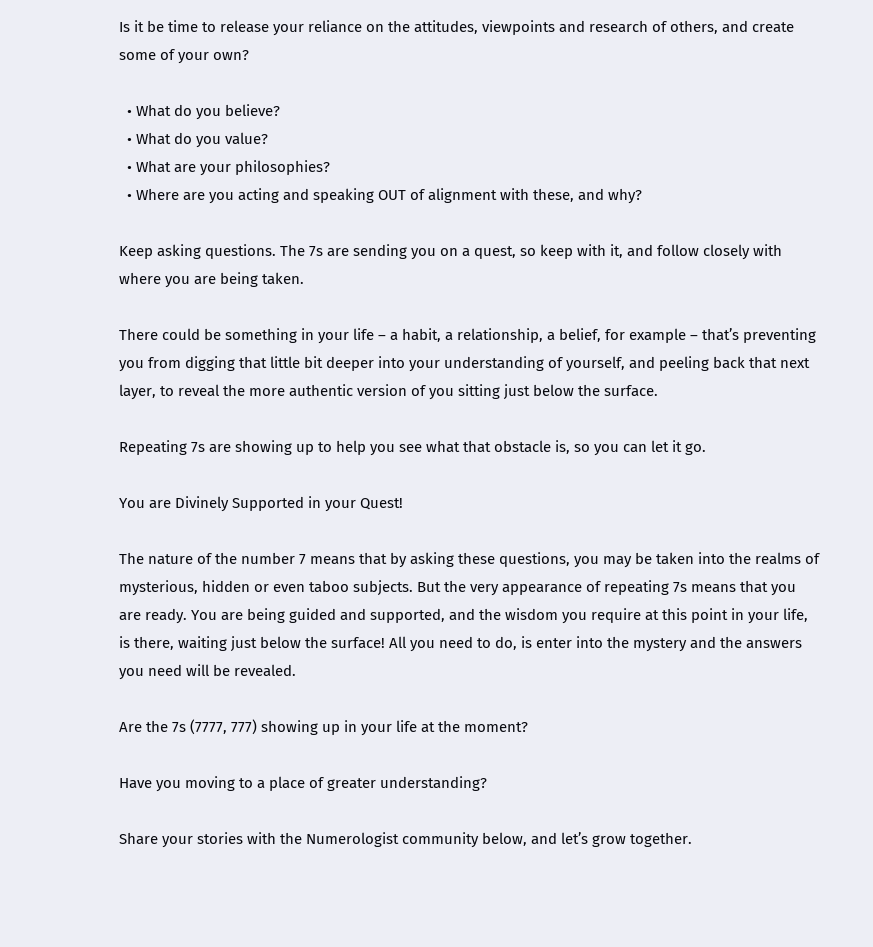Is it be time to release your reliance on the attitudes, viewpoints and research of others, and create some of your own?

  • What do you believe?
  • What do you value?
  • What are your philosophies?
  • Where are you acting and speaking OUT of alignment with these, and why?

Keep asking questions. The 7s are sending you on a quest, so keep with it, and follow closely with where you are being taken.

There could be something in your life – a habit, a relationship, a belief, for example – that’s preventing you from digging that little bit deeper into your understanding of yourself, and peeling back that next layer, to reveal the more authentic version of you sitting just below the surface.

Repeating 7s are showing up to help you see what that obstacle is, so you can let it go.

You are Divinely Supported in your Quest!

The nature of the number 7 means that by asking these questions, you may be taken into the realms of mysterious, hidden or even taboo subjects. But the very appearance of repeating 7s means that you are ready. You are being guided and supported, and the wisdom you require at this point in your life, is there, waiting just below the surface! All you need to do, is enter into the mystery and the answers you need will be revealed.

Are the 7s (7777, 777) showing up in your life at the moment?

Have you moving to a place of greater understanding?

Share your stories with the Numerologist community below, and let’s grow together.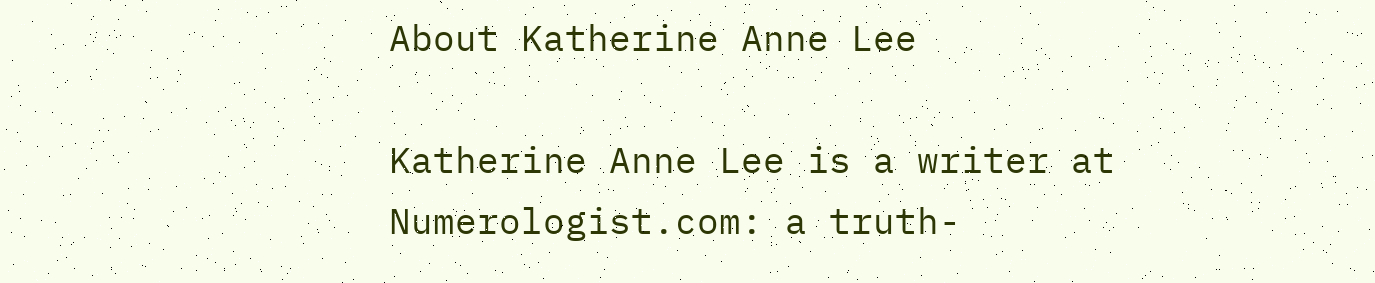About Katherine Anne Lee

Katherine Anne Lee is a writer at Numerologist.com: a truth-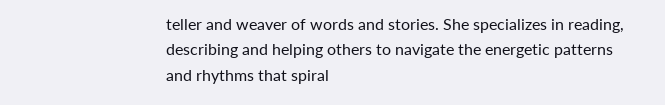teller and weaver of words and stories. She specializes in reading, describing and helping others to navigate the energetic patterns and rhythms that spiral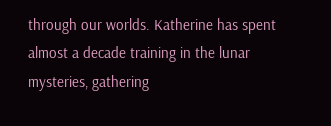through our worlds. Katherine has spent almost a decade training in the lunar mysteries, gathering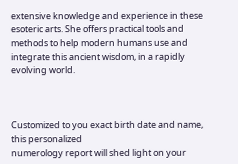extensive knowledge and experience in these esoteric arts. She offers practical tools and methods to help modern humans use and integrate this ancient wisdom, in a rapidly evolving world.



Customized to you exact birth date and name, this personalized
numerology report will shed light on your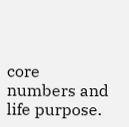core numbers and life purpose.